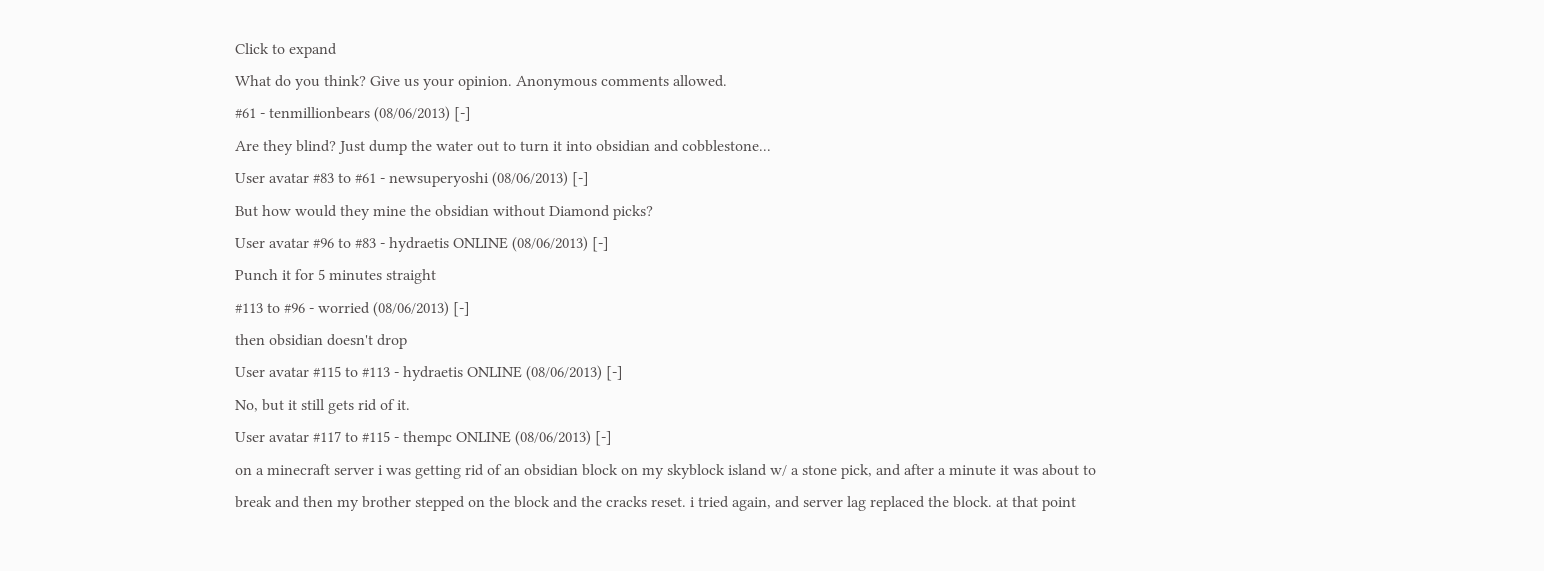Click to expand
What do you think? Give us your opinion. Anonymous comments allowed.
#61 - tenmillionbears (08/06/2013) [-]
Are they blind? Just dump the water out to turn it into obsidian and cobblestone...
User avatar #83 to #61 - newsuperyoshi (08/06/2013) [-]
But how would they mine the obsidian without Diamond picks?
User avatar #96 to #83 - hydraetis ONLINE (08/06/2013) [-]
Punch it for 5 minutes straight
#113 to #96 - worried (08/06/2013) [-]
then obsidian doesn't drop
User avatar #115 to #113 - hydraetis ONLINE (08/06/2013) [-]
No, but it still gets rid of it.
User avatar #117 to #115 - thempc ONLINE (08/06/2013) [-]
on a minecraft server i was getting rid of an obsidian block on my skyblock island w/ a stone pick, and after a minute it was about to break and then my brother stepped on the block and the cracks reset. i tried again, and server lag replaced the block. at that point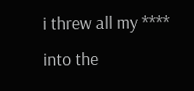i threw all my **** into the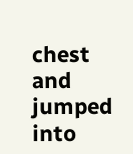chest and jumped into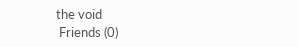the void
 Friends (0)